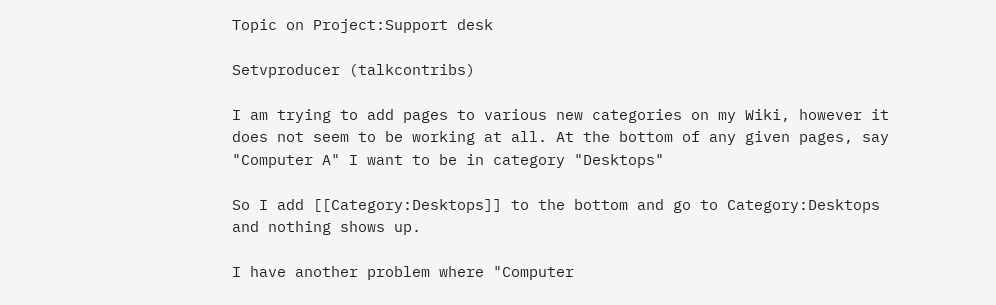Topic on Project:Support desk

Setvproducer (talkcontribs)

I am trying to add pages to various new categories on my Wiki, however it does not seem to be working at all. At the bottom of any given pages, say "Computer A" I want to be in category "Desktops"

So I add [[Category:Desktops]] to the bottom and go to Category:Desktops and nothing shows up.

I have another problem where "Computer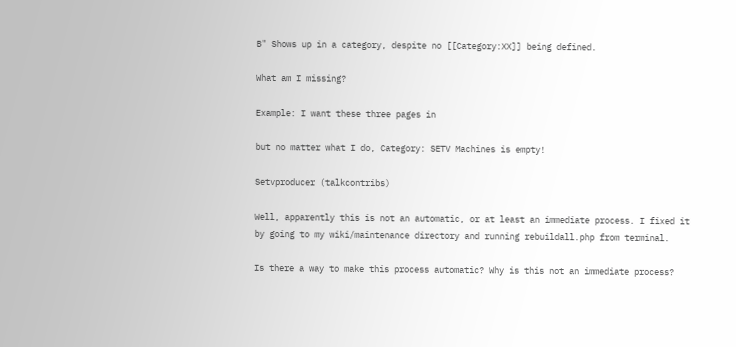B" Shows up in a category, despite no [[Category:XX]] being defined.

What am I missing?

Example: I want these three pages in

but no matter what I do, Category: SETV Machines is empty!

Setvproducer (talkcontribs)

Well, apparently this is not an automatic, or at least an immediate process. I fixed it by going to my wiki/maintenance directory and running rebuildall.php from terminal.

Is there a way to make this process automatic? Why is this not an immediate process?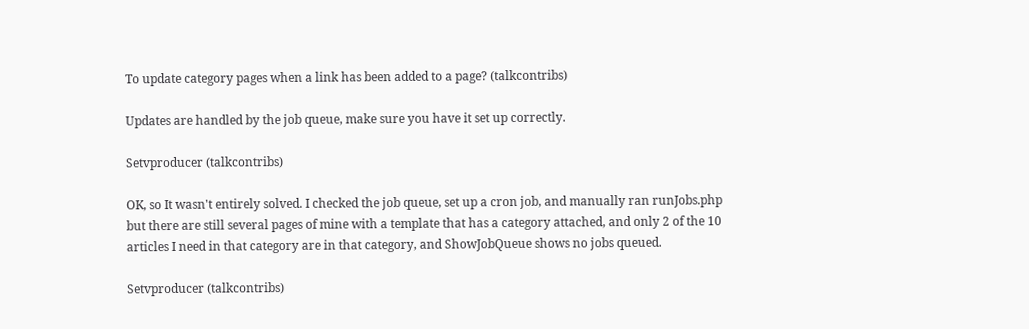To update category pages when a link has been added to a page? (talkcontribs)

Updates are handled by the job queue, make sure you have it set up correctly.

Setvproducer (talkcontribs)

OK, so It wasn't entirely solved. I checked the job queue, set up a cron job, and manually ran runJobs.php but there are still several pages of mine with a template that has a category attached, and only 2 of the 10 articles I need in that category are in that category, and ShowJobQueue shows no jobs queued.

Setvproducer (talkcontribs)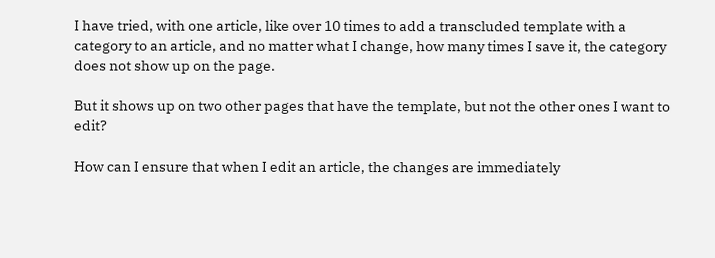I have tried, with one article, like over 10 times to add a transcluded template with a category to an article, and no matter what I change, how many times I save it, the category does not show up on the page.

But it shows up on two other pages that have the template, but not the other ones I want to edit?

How can I ensure that when I edit an article, the changes are immediately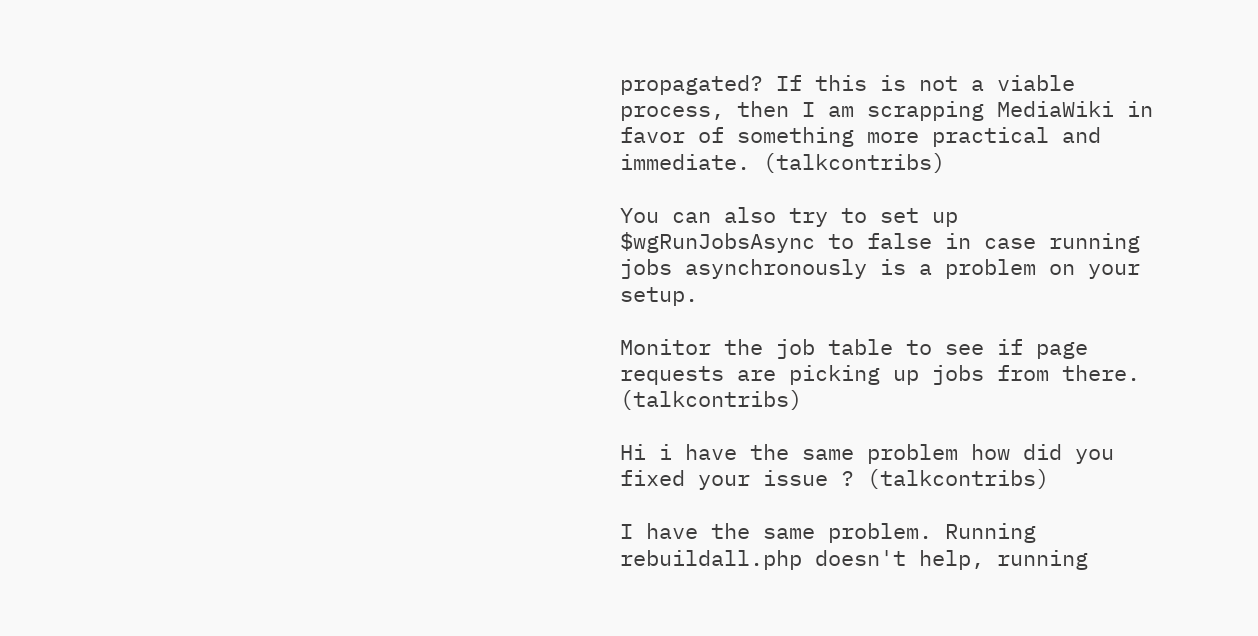propagated? If this is not a viable process, then I am scrapping MediaWiki in favor of something more practical and immediate. (talkcontribs)

You can also try to set up $wgRunJobsAsync to false in case running jobs asynchronously is a problem on your setup.

Monitor the job table to see if page requests are picking up jobs from there. (talkcontribs)

Hi i have the same problem how did you fixed your issue ? (talkcontribs)

I have the same problem. Running rebuildall.php doesn't help, running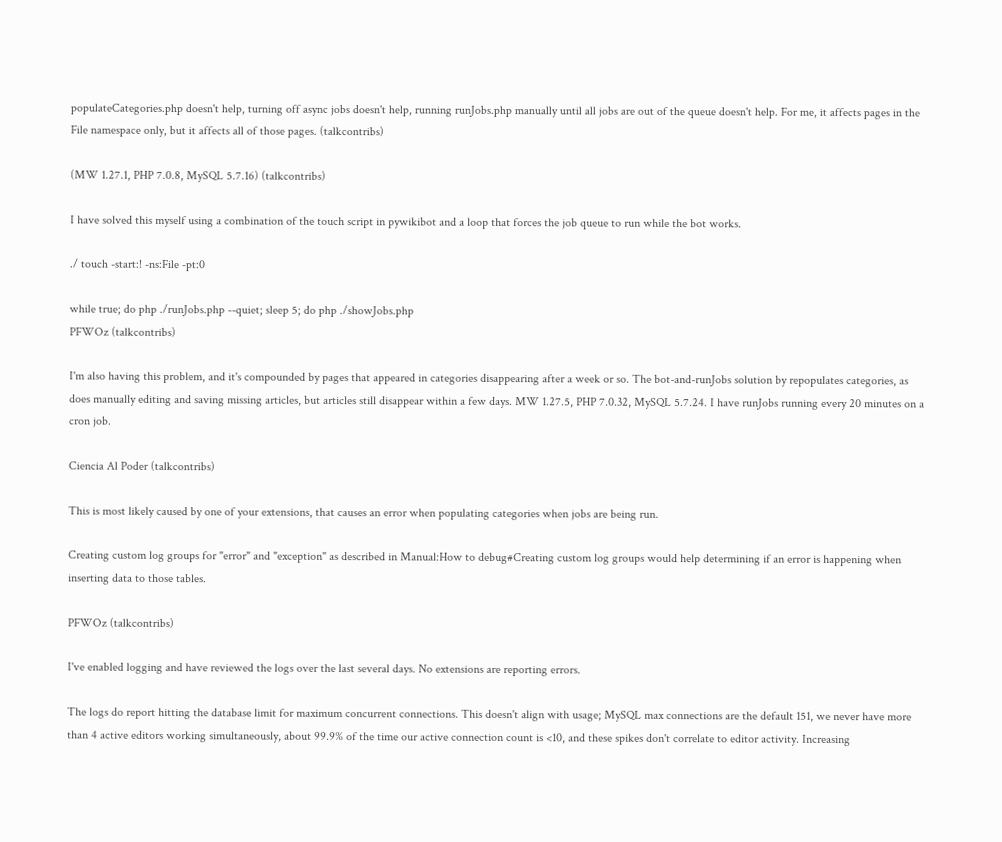populateCategories.php doesn't help, turning off async jobs doesn't help, running runJobs.php manually until all jobs are out of the queue doesn't help. For me, it affects pages in the File namespace only, but it affects all of those pages. (talkcontribs)

(MW 1.27.1, PHP 7.0.8, MySQL 5.7.16) (talkcontribs)

I have solved this myself using a combination of the touch script in pywikibot and a loop that forces the job queue to run while the bot works.

./ touch -start:! -ns:File -pt:0

while true; do php ./runJobs.php --quiet; sleep 5; do php ./showJobs.php
PFWOz (talkcontribs)

I'm also having this problem, and it's compounded by pages that appeared in categories disappearing after a week or so. The bot-and-runJobs solution by repopulates categories, as does manually editing and saving missing articles, but articles still disappear within a few days. MW 1.27.5, PHP 7.0.32, MySQL 5.7.24. I have runJobs running every 20 minutes on a cron job.

Ciencia Al Poder (talkcontribs)

This is most likely caused by one of your extensions, that causes an error when populating categories when jobs are being run.

Creating custom log groups for "error" and "exception" as described in Manual:How to debug#Creating custom log groups would help determining if an error is happening when inserting data to those tables.

PFWOz (talkcontribs)

I've enabled logging and have reviewed the logs over the last several days. No extensions are reporting errors.

The logs do report hitting the database limit for maximum concurrent connections. This doesn't align with usage; MySQL max connections are the default 151, we never have more than 4 active editors working simultaneously, about 99.9% of the time our active connection count is <10, and these spikes don't correlate to editor activity. Increasing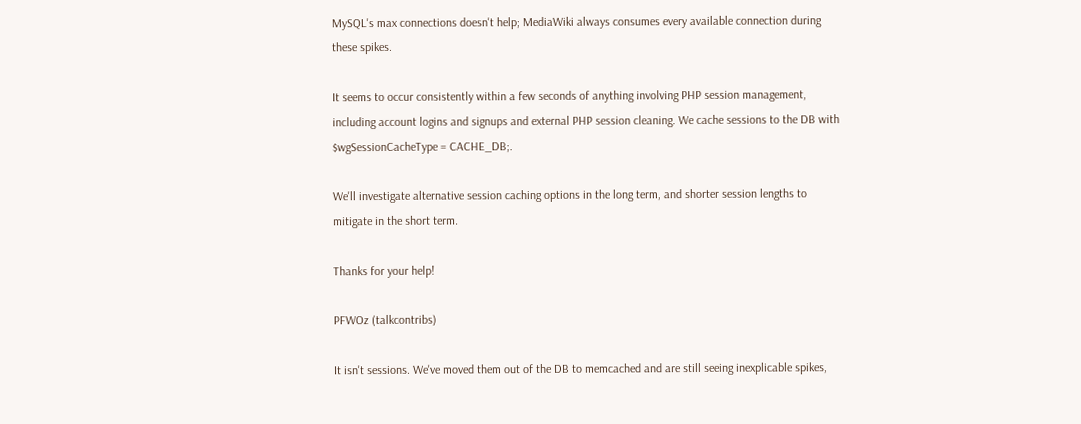MySQL's max connections doesn't help; MediaWiki always consumes every available connection during these spikes.

It seems to occur consistently within a few seconds of anything involving PHP session management, including account logins and signups and external PHP session cleaning. We cache sessions to the DB with $wgSessionCacheType = CACHE_DB;.

We'll investigate alternative session caching options in the long term, and shorter session lengths to mitigate in the short term.

Thanks for your help!

PFWOz (talkcontribs)

It isn't sessions. We've moved them out of the DB to memcached and are still seeing inexplicable spikes,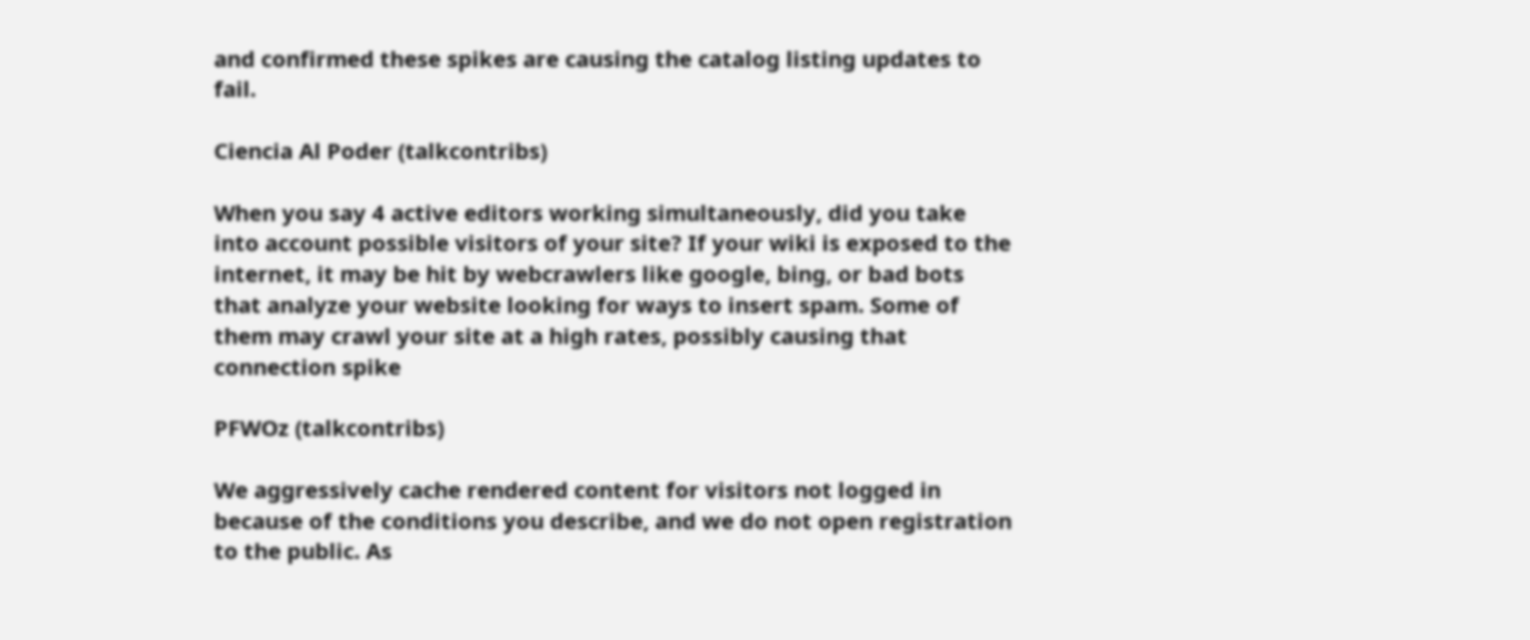and confirmed these spikes are causing the catalog listing updates to fail.

Ciencia Al Poder (talkcontribs)

When you say 4 active editors working simultaneously, did you take into account possible visitors of your site? If your wiki is exposed to the internet, it may be hit by webcrawlers like google, bing, or bad bots that analyze your website looking for ways to insert spam. Some of them may crawl your site at a high rates, possibly causing that connection spike

PFWOz (talkcontribs)

We aggressively cache rendered content for visitors not logged in because of the conditions you describe, and we do not open registration to the public. As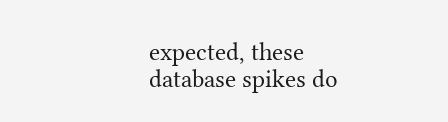expected, these database spikes do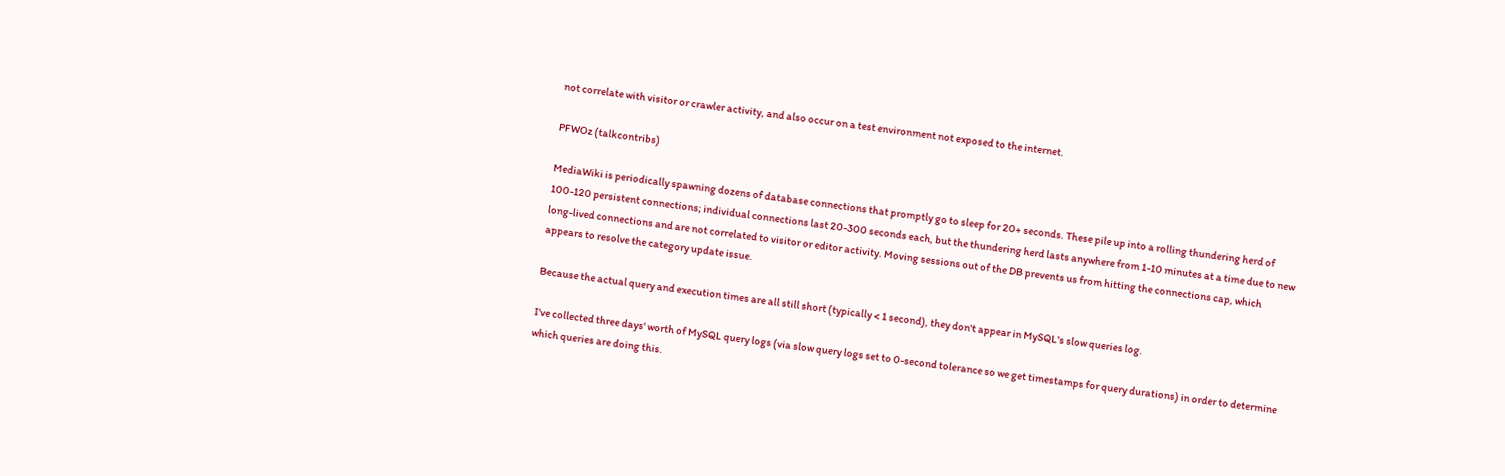not correlate with visitor or crawler activity, and also occur on a test environment not exposed to the internet.

PFWOz (talkcontribs)

MediaWiki is periodically spawning dozens of database connections that promptly go to sleep for 20+ seconds. These pile up into a rolling thundering herd of 100-120 persistent connections; individual connections last 20-300 seconds each, but the thundering herd lasts anywhere from 1-10 minutes at a time due to new long-lived connections and are not correlated to visitor or editor activity. Moving sessions out of the DB prevents us from hitting the connections cap, which appears to resolve the category update issue.

Because the actual query and execution times are all still short (typically < 1 second), they don't appear in MySQL's slow queries log.

I've collected three days' worth of MySQL query logs (via slow query logs set to 0-second tolerance so we get timestamps for query durations) in order to determine which queries are doing this.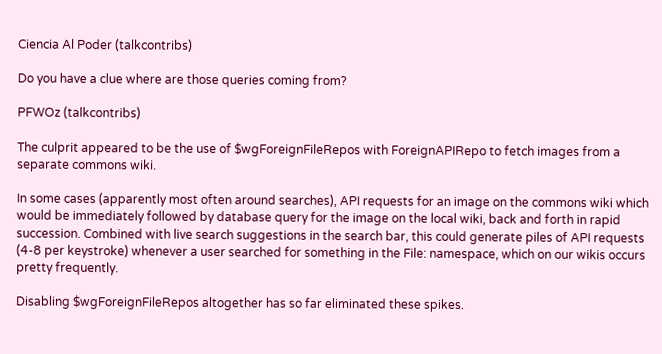Ciencia Al Poder (talkcontribs)

Do you have a clue where are those queries coming from?

PFWOz (talkcontribs)

The culprit appeared to be the use of $wgForeignFileRepos with ForeignAPIRepo to fetch images from a separate commons wiki.

In some cases (apparently most often around searches), API requests for an image on the commons wiki which would be immediately followed by database query for the image on the local wiki, back and forth in rapid succession. Combined with live search suggestions in the search bar, this could generate piles of API requests (4-8 per keystroke) whenever a user searched for something in the File: namespace, which on our wikis occurs pretty frequently.

Disabling $wgForeignFileRepos altogether has so far eliminated these spikes.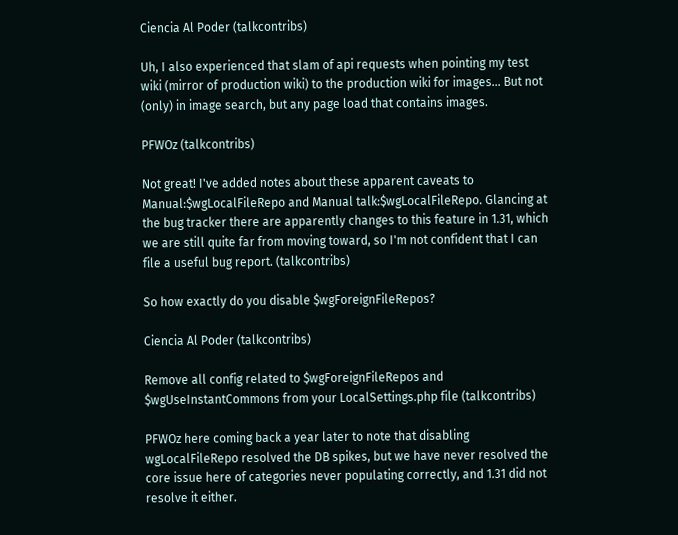Ciencia Al Poder (talkcontribs)

Uh, I also experienced that slam of api requests when pointing my test wiki (mirror of production wiki) to the production wiki for images... But not (only) in image search, but any page load that contains images.

PFWOz (talkcontribs)

Not great! I've added notes about these apparent caveats to Manual:$wgLocalFileRepo and Manual talk:$wgLocalFileRepo. Glancing at the bug tracker there are apparently changes to this feature in 1.31, which we are still quite far from moving toward, so I'm not confident that I can file a useful bug report. (talkcontribs)

So how exactly do you disable $wgForeignFileRepos?

Ciencia Al Poder (talkcontribs)

Remove all config related to $wgForeignFileRepos and $wgUseInstantCommons from your LocalSettings.php file (talkcontribs)

PFWOz here coming back a year later to note that disabling wgLocalFileRepo resolved the DB spikes, but we have never resolved the core issue here of categories never populating correctly, and 1.31 did not resolve it either.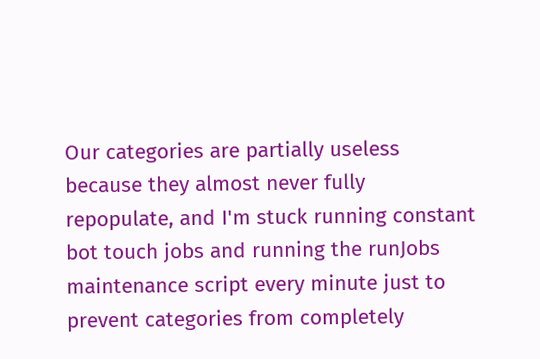Our categories are partially useless because they almost never fully repopulate, and I'm stuck running constant bot touch jobs and running the runJobs maintenance script every minute just to prevent categories from completely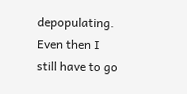depopulating. Even then I still have to go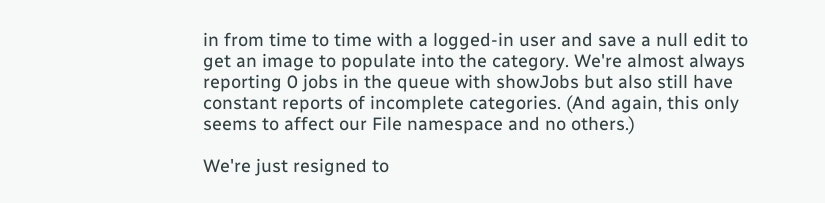in from time to time with a logged-in user and save a null edit to get an image to populate into the category. We're almost always reporting 0 jobs in the queue with showJobs but also still have constant reports of incomplete categories. (And again, this only seems to affect our File namespace and no others.)

We're just resigned to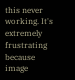this never working. It's extremely frustrating because image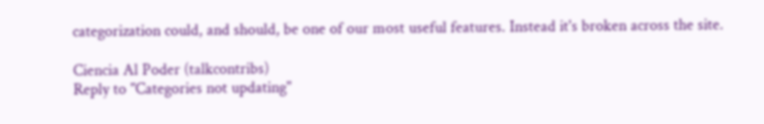categorization could, and should, be one of our most useful features. Instead it's broken across the site.

Ciencia Al Poder (talkcontribs)
Reply to "Categories not updating"